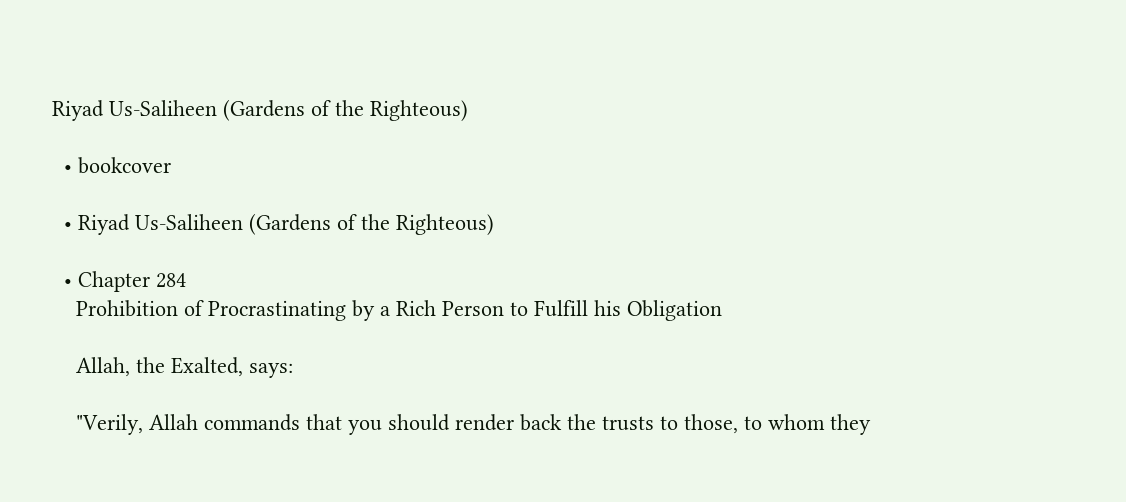Riyad Us-Saliheen (Gardens of the Righteous)

  • bookcover

  • Riyad Us-Saliheen (Gardens of the Righteous)

  • Chapter 284
    Prohibition of Procrastinating by a Rich Person to Fulfill his Obligation

    Allah, the Exalted, says:

    "Verily, Allah commands that you should render back the trusts to those, to whom they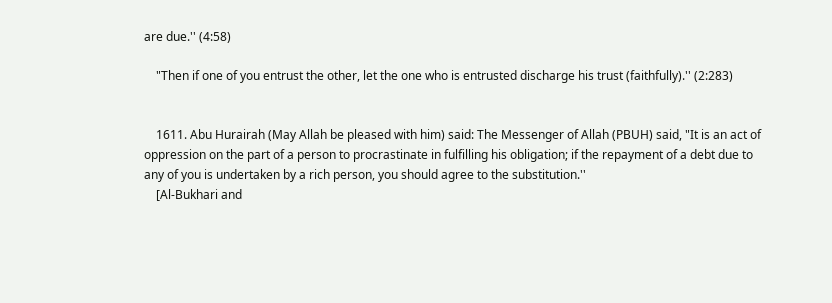are due.'' (4:58)

    "Then if one of you entrust the other, let the one who is entrusted discharge his trust (faithfully).'' (2:283)


    1611. Abu Hurairah (May Allah be pleased with him) said: The Messenger of Allah (PBUH) said, "It is an act of oppression on the part of a person to procrastinate in fulfilling his obligation; if the repayment of a debt due to any of you is undertaken by a rich person, you should agree to the substitution.''
    [Al-Bukhari and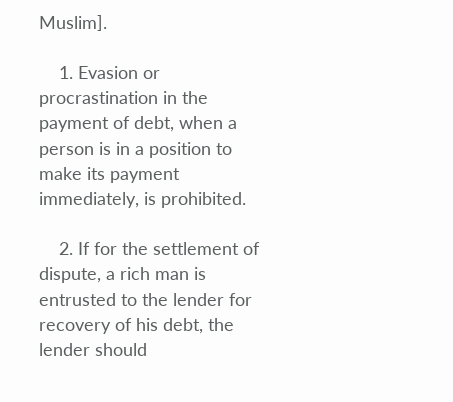Muslim].

    1. Evasion or procrastination in the payment of debt, when a person is in a position to make its payment immediately, is prohibited.

    2. If for the settlement of dispute, a rich man is entrusted to the lender for recovery of his debt, the lender should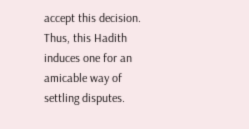accept this decision. Thus, this Hadith induces one for an amicable way of settling disputes.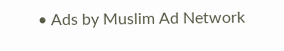• Ads by Muslim Ad Network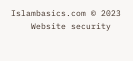Islambasics.com © 2023
    Website security